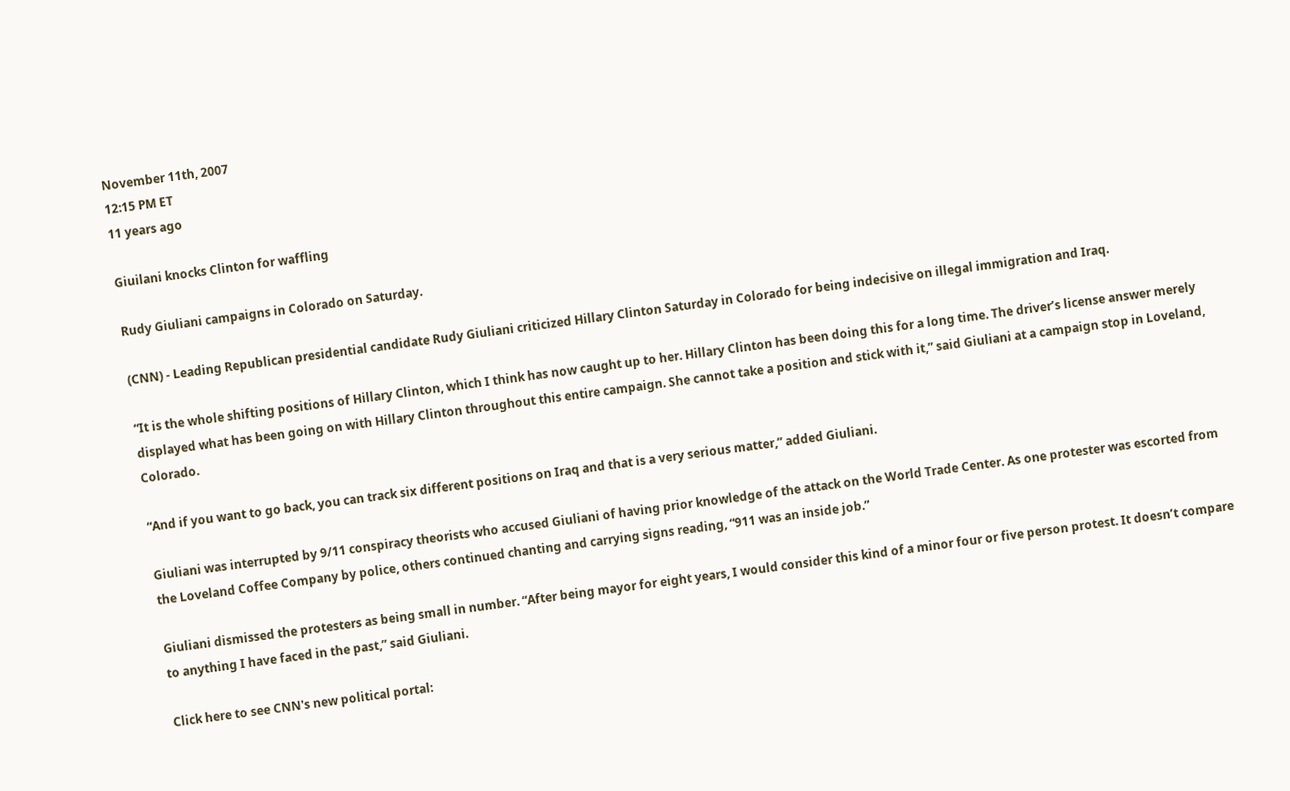November 11th, 2007
12:15 PM ET
11 years ago

Giuilani knocks Clinton for waffling

Rudy Giuliani campaigns in Colorado on Saturday.

(CNN) - Leading Republican presidential candidate Rudy Giuliani criticized Hillary Clinton Saturday in Colorado for being indecisive on illegal immigration and Iraq.

“It is the whole shifting positions of Hillary Clinton, which I think has now caught up to her. Hillary Clinton has been doing this for a long time. The driver’s license answer merely displayed what has been going on with Hillary Clinton throughout this entire campaign. She cannot take a position and stick with it,” said Giuliani at a campaign stop in Loveland, Colorado.

“And if you want to go back, you can track six different positions on Iraq and that is a very serious matter,” added Giuliani.

Giuliani was interrupted by 9/11 conspiracy theorists who accused Giuliani of having prior knowledge of the attack on the World Trade Center. As one protester was escorted from the Loveland Coffee Company by police, others continued chanting and carrying signs reading, “911 was an inside job.”

Giuliani dismissed the protesters as being small in number. “After being mayor for eight years, I would consider this kind of a minor four or five person protest. It doesn’t compare to anything I have faced in the past,” said Giuliani.

Click here to see CNN's new political portal: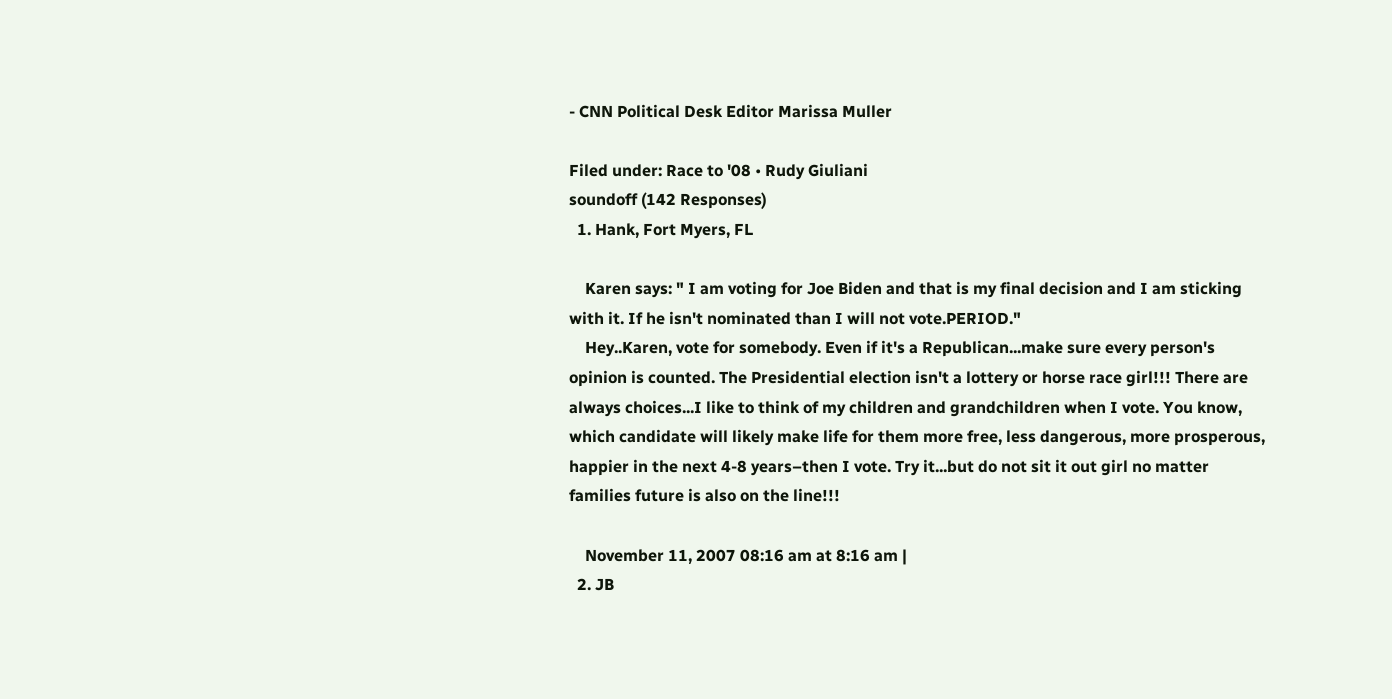- CNN Political Desk Editor Marissa Muller

Filed under: Race to '08 • Rudy Giuliani
soundoff (142 Responses)
  1. Hank, Fort Myers, FL

    Karen says: " I am voting for Joe Biden and that is my final decision and I am sticking with it. If he isn't nominated than I will not vote.PERIOD."
    Hey..Karen, vote for somebody. Even if it's a Republican...make sure every person's opinion is counted. The Presidential election isn't a lottery or horse race girl!!! There are always choices...I like to think of my children and grandchildren when I vote. You know, which candidate will likely make life for them more free, less dangerous, more prosperous, happier in the next 4-8 years–then I vote. Try it...but do not sit it out girl no matter families future is also on the line!!!

    November 11, 2007 08:16 am at 8:16 am |
  2. JB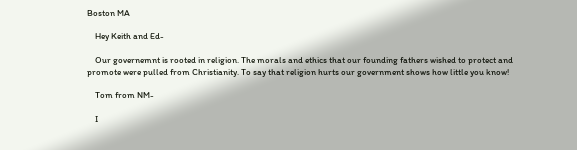Boston MA

    Hey Keith and Ed-

    Our governemnt is rooted in religion. The morals and ethics that our founding fathers wished to protect and promote were pulled from Christianity. To say that religion hurts our government shows how little you know!

    Tom from NM-

    I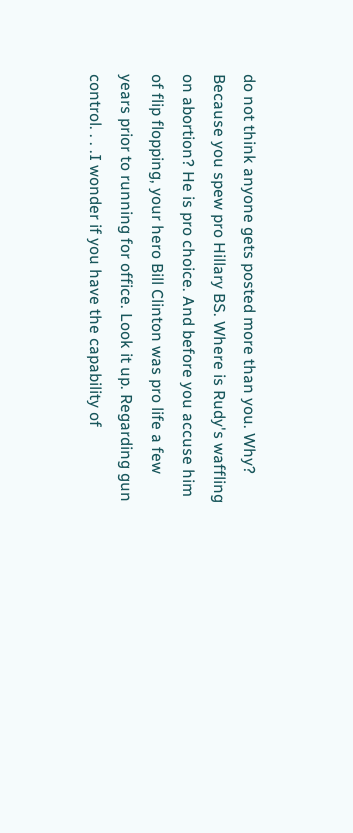do not think anyone gets posted more than you. Why? Because you spew pro Hillary BS. Where is Rudy's waffling on abortion? He is pro choice. And before you accuse him of flip flopping, your hero Bill Clinton was pro life a few years prior to running for office. Look it up. Regarding gun control. . . .I wonder if you have the capability of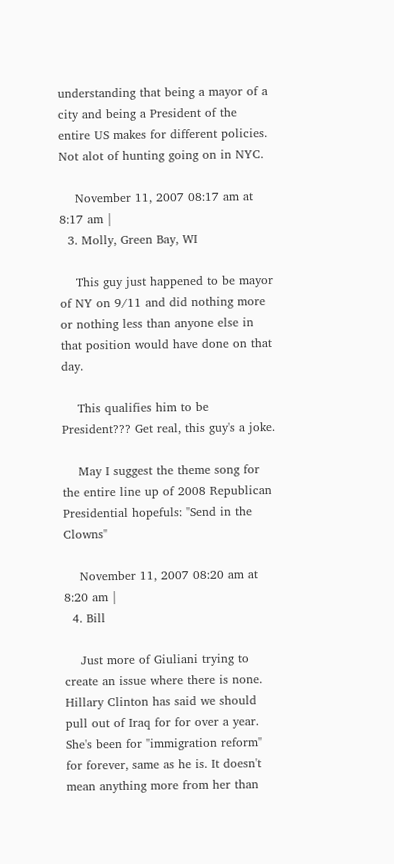understanding that being a mayor of a city and being a President of the entire US makes for different policies. Not alot of hunting going on in NYC.

    November 11, 2007 08:17 am at 8:17 am |
  3. Molly, Green Bay, WI

    This guy just happened to be mayor of NY on 9/11 and did nothing more or nothing less than anyone else in that position would have done on that day.

    This qualifies him to be President??? Get real, this guy's a joke.

    May I suggest the theme song for the entire line up of 2008 Republican Presidential hopefuls: "Send in the Clowns"

    November 11, 2007 08:20 am at 8:20 am |
  4. Bill

    Just more of Giuliani trying to create an issue where there is none. Hillary Clinton has said we should pull out of Iraq for for over a year. She's been for "immigration reform" for forever, same as he is. It doesn't mean anything more from her than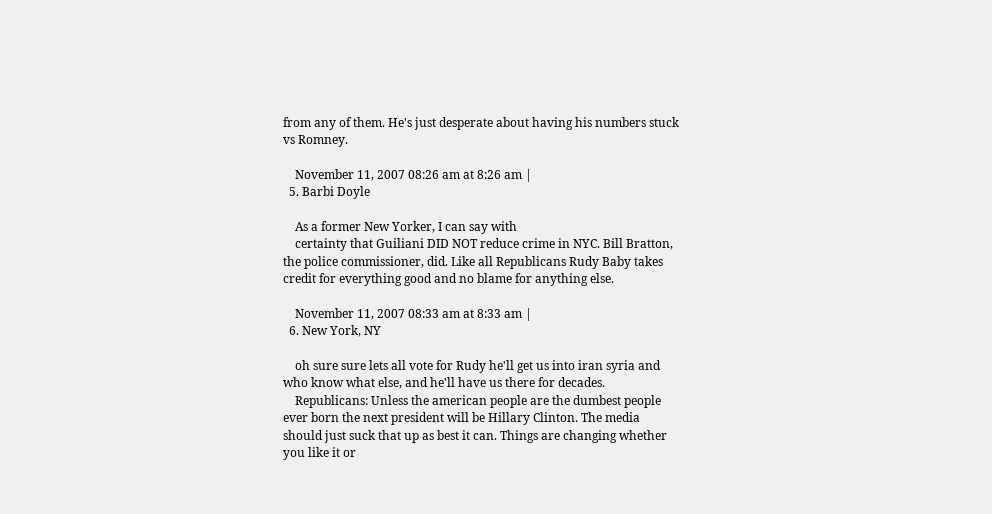from any of them. He's just desperate about having his numbers stuck vs Romney.

    November 11, 2007 08:26 am at 8:26 am |
  5. Barbi Doyle

    As a former New Yorker, I can say with
    certainty that Guiliani DID NOT reduce crime in NYC. Bill Bratton, the police commissioner, did. Like all Republicans Rudy Baby takes credit for everything good and no blame for anything else.

    November 11, 2007 08:33 am at 8:33 am |
  6. New York, NY

    oh sure sure lets all vote for Rudy he'll get us into iran syria and who know what else, and he'll have us there for decades.
    Republicans: Unless the american people are the dumbest people ever born the next president will be Hillary Clinton. The media should just suck that up as best it can. Things are changing whether you like it or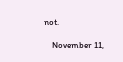not.

    November 11,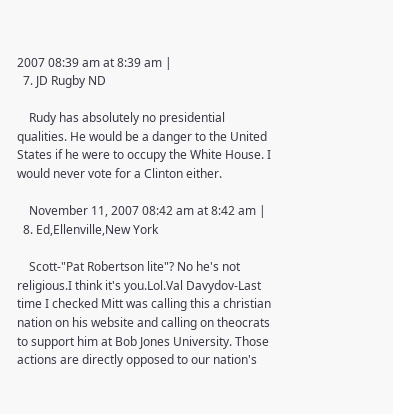2007 08:39 am at 8:39 am |
  7. JD Rugby ND

    Rudy has absolutely no presidential qualities. He would be a danger to the United States if he were to occupy the White House. I would never vote for a Clinton either.

    November 11, 2007 08:42 am at 8:42 am |
  8. Ed,Ellenville,New York

    Scott-"Pat Robertson lite"? No he's not religious.I think it's you.Lol.Val Davydov-Last time I checked Mitt was calling this a christian nation on his website and calling on theocrats to support him at Bob Jones University. Those actions are directly opposed to our nation's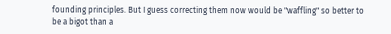founding principles. But I guess correcting them now would be "waffling" so better to be a bigot than a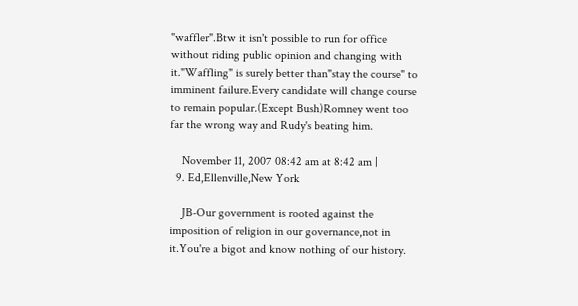"waffler".Btw it isn't possible to run for office without riding public opinion and changing with it."Waffling" is surely better than"stay the course" to imminent failure.Every candidate will change course to remain popular.(Except Bush)Romney went too far the wrong way and Rudy's beating him.

    November 11, 2007 08:42 am at 8:42 am |
  9. Ed,Ellenville,New York

    JB-Our government is rooted against the imposition of religion in our governance,not in it.You're a bigot and know nothing of our history.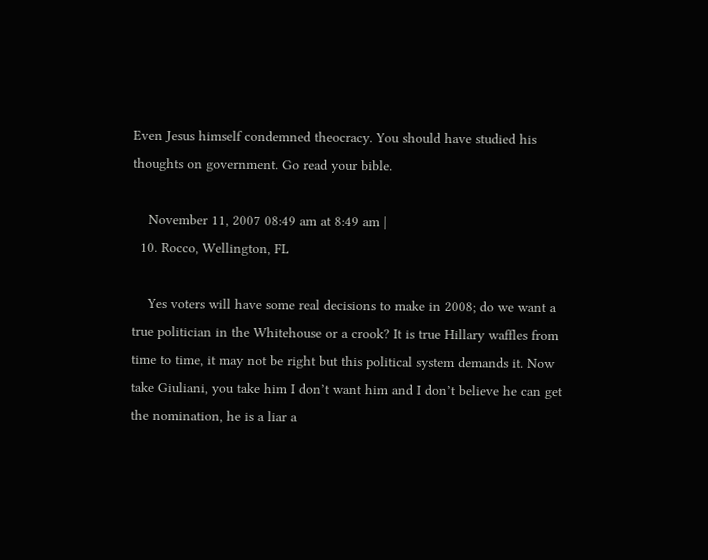Even Jesus himself condemned theocracy. You should have studied his thoughts on government. Go read your bible.

    November 11, 2007 08:49 am at 8:49 am |
  10. Rocco, Wellington, FL

    Yes voters will have some real decisions to make in 2008; do we want a true politician in the Whitehouse or a crook? It is true Hillary waffles from time to time, it may not be right but this political system demands it. Now take Giuliani, you take him I don’t want him and I don’t believe he can get the nomination, he is a liar a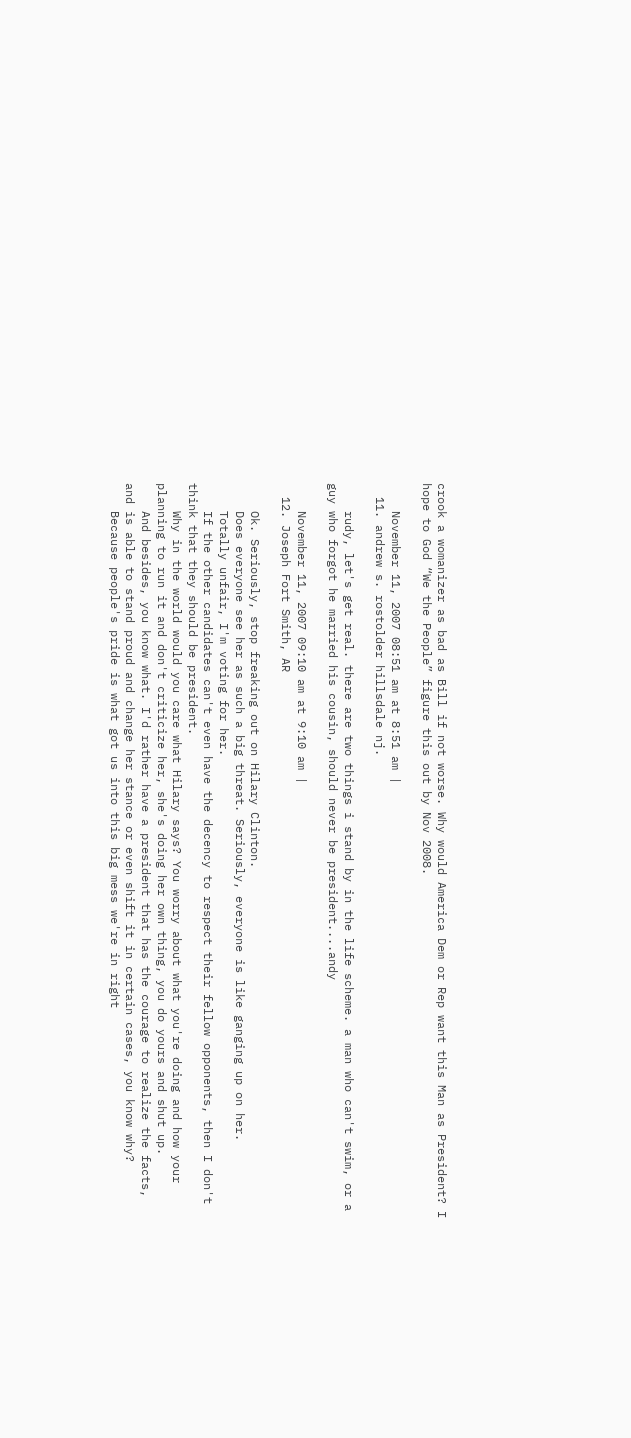crook a womanizer as bad as Bill if not worse. Why would America Dem or Rep want this Man as President? I hope to God “We the People” figure this out by Nov 2008.

    November 11, 2007 08:51 am at 8:51 am |
  11. andrew s. rostolder hillsdale nj.

    rudy, let's get real. there are two things i stand by in the life scheme. a man who can't swim, or a guy who forgot he married his cousin, should never be president....andy

    November 11, 2007 09:10 am at 9:10 am |
  12. Joseph Fort Smith, AR

    Ok. Seriously, stop freaking out on Hilary Clinton.
    Does everyone see her as such a big threat. Seriously, everyone is like ganging up on her.
    Totally unfair, I'm voting for her.
    If the other candidates can't even have the decency to respect their fellow opponents, then I don't think that they should be president.
    Why in the world would you care what Hilary says? You worry about what you're doing and how your planning to run it and don't criticize her, she's doing her own thing, you do yours and shut up.
    And besides, you know what. I'd rather have a president that has the courage to realize the facts, and is able to stand proud and change her stance or even shift it in certain cases, you know why?
    Because people's pride is what got us into this big mess we're in right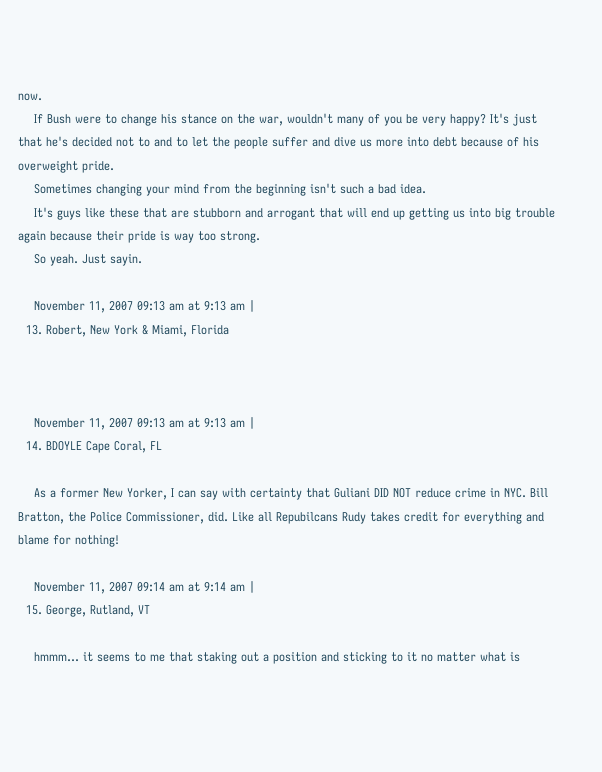now.
    If Bush were to change his stance on the war, wouldn't many of you be very happy? It's just that he's decided not to and to let the people suffer and dive us more into debt because of his overweight pride.
    Sometimes changing your mind from the beginning isn't such a bad idea.
    It's guys like these that are stubborn and arrogant that will end up getting us into big trouble again because their pride is way too strong.
    So yeah. Just sayin.

    November 11, 2007 09:13 am at 9:13 am |
  13. Robert, New York & Miami, Florida



    November 11, 2007 09:13 am at 9:13 am |
  14. BDOYLE Cape Coral, FL

    As a former New Yorker, I can say with certainty that Guliani DID NOT reduce crime in NYC. Bill Bratton, the Police Commissioner, did. Like all Repubilcans Rudy takes credit for everything and blame for nothing!

    November 11, 2007 09:14 am at 9:14 am |
  15. George, Rutland, VT

    hmmm... it seems to me that staking out a position and sticking to it no matter what is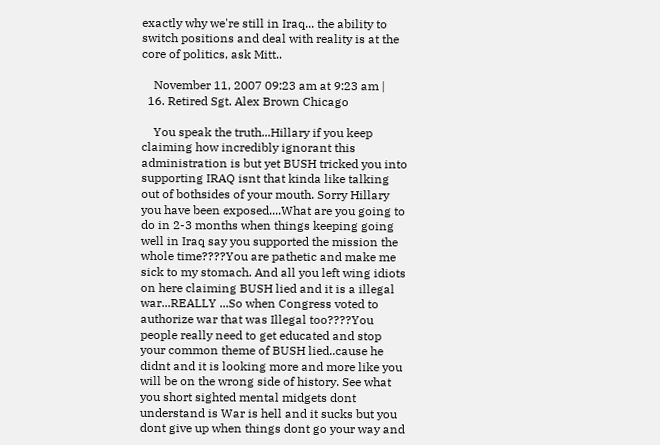exactly why we're still in Iraq... the ability to switch positions and deal with reality is at the core of politics, ask Mitt..

    November 11, 2007 09:23 am at 9:23 am |
  16. Retired Sgt. Alex Brown Chicago

    You speak the truth...Hillary if you keep claiming how incredibly ignorant this administration is but yet BUSH tricked you into supporting IRAQ isnt that kinda like talking out of bothsides of your mouth. Sorry Hillary you have been exposed....What are you going to do in 2-3 months when things keeping going well in Iraq say you supported the mission the whole time????You are pathetic and make me sick to my stomach. And all you left wing idiots on here claiming BUSH lied and it is a illegal war...REALLY ...So when Congress voted to authorize war that was Illegal too????You people really need to get educated and stop your common theme of BUSH lied..cause he didnt and it is looking more and more like you will be on the wrong side of history. See what you short sighted mental midgets dont understand is War is hell and it sucks but you dont give up when things dont go your way and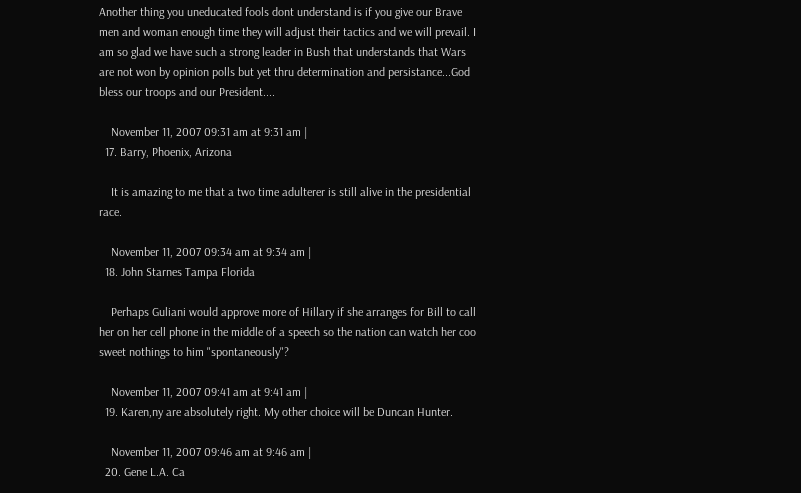Another thing you uneducated fools dont understand is if you give our Brave men and woman enough time they will adjust their tactics and we will prevail. I am so glad we have such a strong leader in Bush that understands that Wars are not won by opinion polls but yet thru determination and persistance...God bless our troops and our President....

    November 11, 2007 09:31 am at 9:31 am |
  17. Barry, Phoenix, Arizona

    It is amazing to me that a two time adulterer is still alive in the presidential race.

    November 11, 2007 09:34 am at 9:34 am |
  18. John Starnes Tampa Florida

    Perhaps Guliani would approve more of Hillary if she arranges for Bill to call her on her cell phone in the middle of a speech so the nation can watch her coo sweet nothings to him "spontaneously"?

    November 11, 2007 09:41 am at 9:41 am |
  19. Karen,ny are absolutely right. My other choice will be Duncan Hunter.

    November 11, 2007 09:46 am at 9:46 am |
  20. Gene L.A. Ca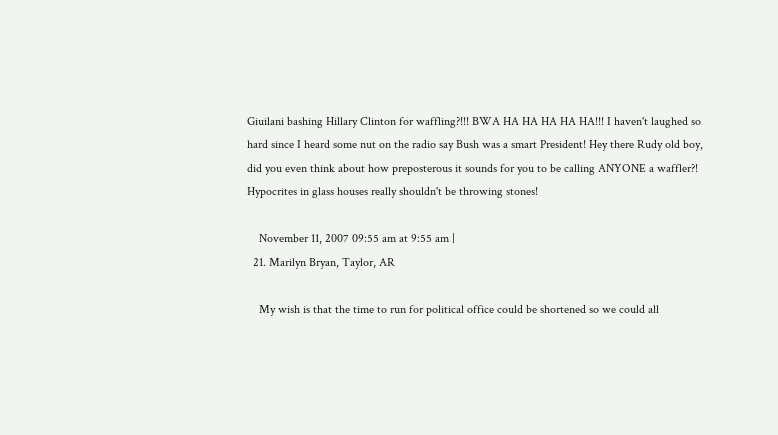Giuilani bashing Hillary Clinton for waffling?!!! BWA HA HA HA HA HA!!! I haven't laughed so hard since I heard some nut on the radio say Bush was a smart President! Hey there Rudy old boy, did you even think about how preposterous it sounds for you to be calling ANYONE a waffler?! Hypocrites in glass houses really shouldn't be throwing stones!

    November 11, 2007 09:55 am at 9:55 am |
  21. Marilyn Bryan, Taylor, AR

    My wish is that the time to run for political office could be shortened so we could all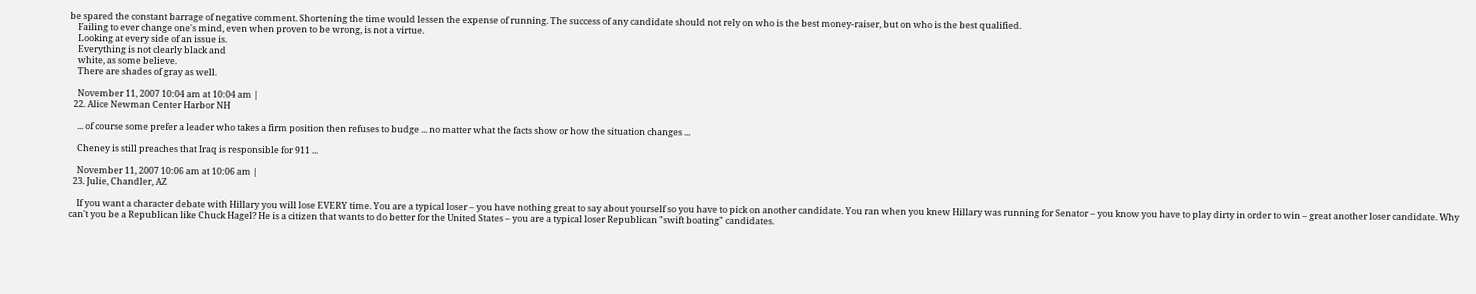be spared the constant barrage of negative comment. Shortening the time would lessen the expense of running. The success of any candidate should not rely on who is the best money-raiser, but on who is the best qualified.
    Failing to ever change one's mind, even when proven to be wrong, is not a virtue.
    Looking at every side of an issue is.
    Everything is not clearly black and
    white, as some believe.
    There are shades of gray as well.

    November 11, 2007 10:04 am at 10:04 am |
  22. Alice Newman Center Harbor NH

    ... of course some prefer a leader who takes a firm position then refuses to budge ... no matter what the facts show or how the situation changes ...

    Cheney is still preaches that Iraq is responsible for 911 ...

    November 11, 2007 10:06 am at 10:06 am |
  23. Julie, Chandler, AZ

    If you want a character debate with Hillary you will lose EVERY time. You are a typical loser – you have nothing great to say about yourself so you have to pick on another candidate. You ran when you knew Hillary was running for Senator – you know you have to play dirty in order to win – great another loser candidate. Why can't you be a Republican like Chuck Hagel? He is a citizen that wants to do better for the United States – you are a typical loser Republican "swift boating" candidates.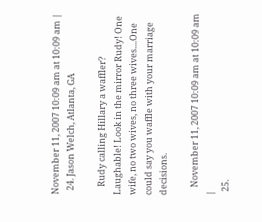November 11, 2007 10:09 am at 10:09 am |
  24. Jason Welch, Atlanta, GA

    Rudy calling Hillary a waffler? Laughable! Look in the mirror Rudy! One wife, no two wives, no three wives....One could say you waffle with your marriage decisions.

    November 11, 2007 10:09 am at 10:09 am |
  25.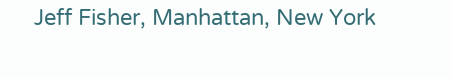Jeff Fisher, Manhattan, New York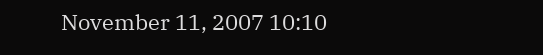November 11, 2007 10:10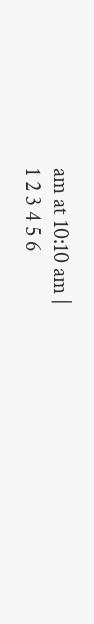am at 10:10 am |
1 2 3 4 5 6